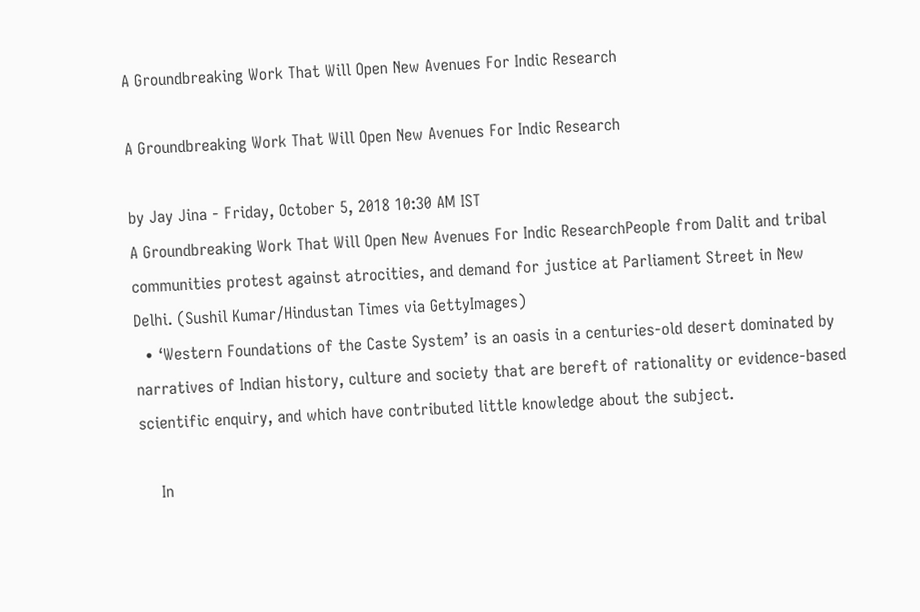A Groundbreaking Work That Will Open New Avenues For Indic Research

A Groundbreaking Work That Will Open New Avenues For Indic Research

by Jay Jina - Friday, October 5, 2018 10:30 AM IST
A Groundbreaking Work That Will Open New Avenues For Indic ResearchPeople from Dalit and tribal communities protest against atrocities, and demand for justice at Parliament Street in New Delhi. (Sushil Kumar/Hindustan Times via GettyImages)
  • ‘Western Foundations of the Caste System’ is an oasis in a centuries-old desert dominated by narratives of Indian history, culture and society that are bereft of rationality or evidence-based scientific enquiry, and which have contributed little knowledge about the subject.

    In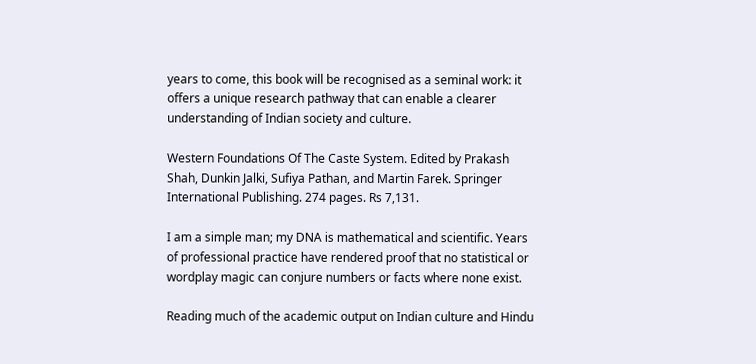years to come, this book will be recognised as a seminal work: it offers a unique research pathway that can enable a clearer understanding of Indian society and culture.

Western Foundations Of The Caste System. Edited by Prakash Shah, Dunkin Jalki, Sufiya Pathan, and Martin Farek. Springer International Publishing. 274 pages. Rs 7,131.

I am a simple man; my DNA is mathematical and scientific. Years of professional practice have rendered proof that no statistical or wordplay magic can conjure numbers or facts where none exist.

Reading much of the academic output on Indian culture and Hindu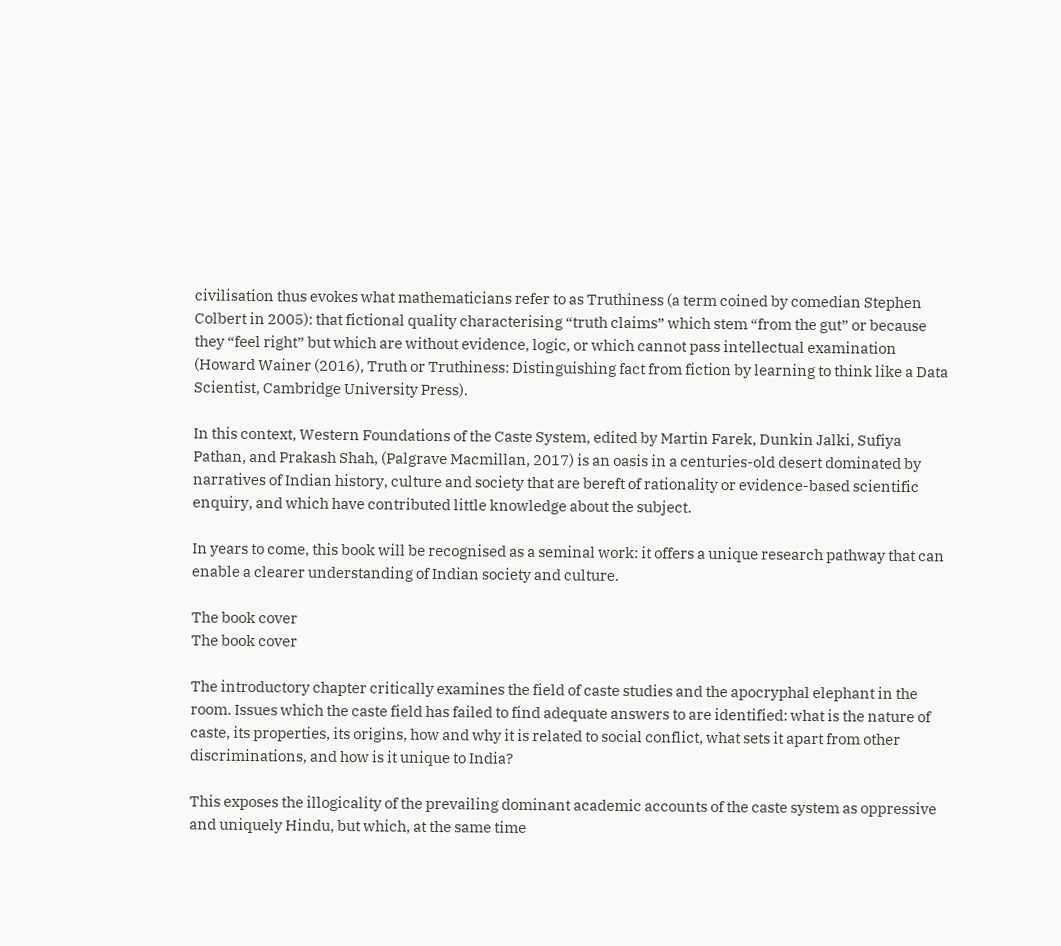civilisation thus evokes what mathematicians refer to as Truthiness (a term coined by comedian Stephen Colbert in 2005): that fictional quality characterising “truth claims” which stem “from the gut” or because they “feel right” but which are without evidence, logic, or which cannot pass intellectual examination (Howard Wainer (2016), Truth or Truthiness: Distinguishing fact from fiction by learning to think like a Data Scientist, Cambridge University Press).

In this context, Western Foundations of the Caste System, edited by Martin Farek, Dunkin Jalki, Sufiya Pathan, and Prakash Shah, (Palgrave Macmillan, 2017) is an oasis in a centuries-old desert dominated by narratives of Indian history, culture and society that are bereft of rationality or evidence-based scientific enquiry, and which have contributed little knowledge about the subject.

In years to come, this book will be recognised as a seminal work: it offers a unique research pathway that can enable a clearer understanding of Indian society and culture.

The book cover
The book cover

The introductory chapter critically examines the field of caste studies and the apocryphal elephant in the room. Issues which the caste field has failed to find adequate answers to are identified: what is the nature of caste, its properties, its origins, how and why it is related to social conflict, what sets it apart from other discriminations, and how is it unique to India?

This exposes the illogicality of the prevailing dominant academic accounts of the caste system as oppressive and uniquely Hindu, but which, at the same time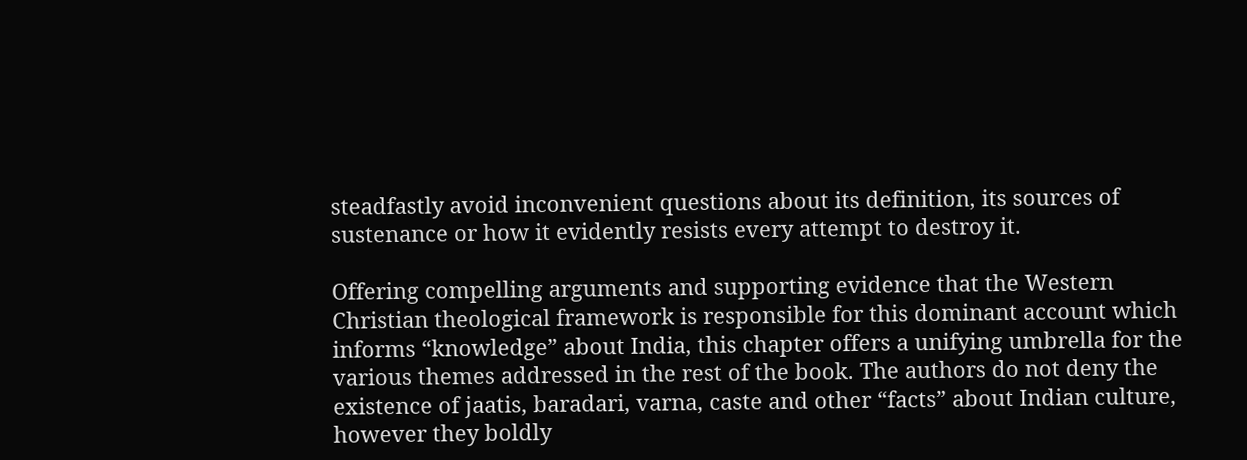steadfastly avoid inconvenient questions about its definition, its sources of sustenance or how it evidently resists every attempt to destroy it.

Offering compelling arguments and supporting evidence that the Western Christian theological framework is responsible for this dominant account which informs “knowledge” about India, this chapter offers a unifying umbrella for the various themes addressed in the rest of the book. The authors do not deny the existence of jaatis, baradari, varna, caste and other “facts” about Indian culture, however they boldly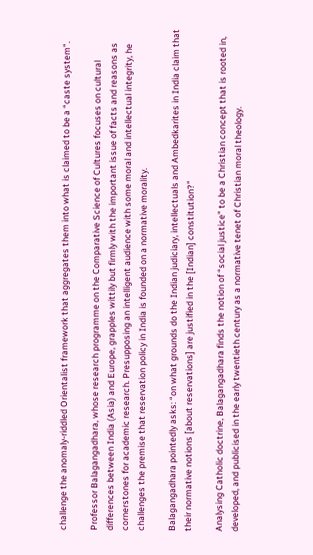challenge the anomaly-riddled Orientalist framework that aggregates them into what is claimed to be a “caste system”.

Professor Balagangadhara, whose research programme on the Comparative Science of Cultures focuses on cultural differences between India (Asia) and Europe, grapples wittily but firmly with the important issue of facts and reasons as cornerstones for academic research. Presupposing an intelligent audience with some moral and intellectual integrity, he challenges the premise that reservation policy in India is founded on a normative morality.

Balagangadhara pointedly asks: “on what grounds do the Indian judiciary, intellectuals and Ambedkarites in India claim that their normative notions [about reservations] are justified in the [Indian] constitution?”

Analysing Catholic doctrine, Balagangadhara finds the notion of “social justice” to be a Christian concept that is rooted in, developed, and publicised in the early twentieth century as a normative tenet of Christian moral theology.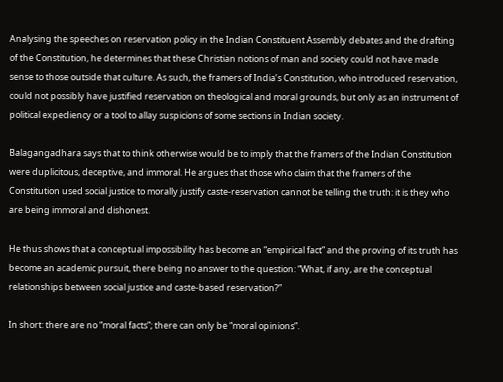Analysing the speeches on reservation policy in the Indian Constituent Assembly debates and the drafting of the Constitution, he determines that these Christian notions of man and society could not have made sense to those outside that culture. As such, the framers of India’s Constitution, who introduced reservation, could not possibly have justified reservation on theological and moral grounds, but only as an instrument of political expediency or a tool to allay suspicions of some sections in Indian society.

Balagangadhara says that to think otherwise would be to imply that the framers of the Indian Constitution were duplicitous, deceptive, and immoral. He argues that those who claim that the framers of the Constitution used social justice to morally justify caste-reservation cannot be telling the truth: it is they who are being immoral and dishonest.

He thus shows that a conceptual impossibility has become an “empirical fact” and the proving of its truth has become an academic pursuit, there being no answer to the question: “What, if any, are the conceptual relationships between social justice and caste-based reservation?”

In short: there are no “moral facts”; there can only be “moral opinions”.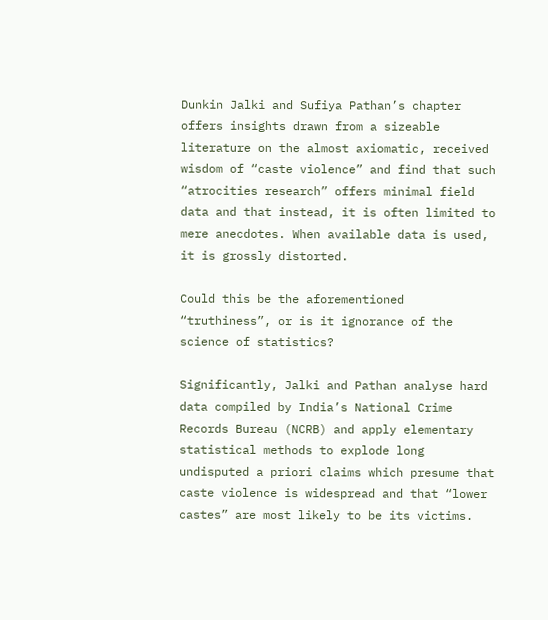Dunkin Jalki and Sufiya Pathan’s chapter offers insights drawn from a sizeable literature on the almost axiomatic, received wisdom of “caste violence” and find that such “atrocities research” offers minimal field data and that instead, it is often limited to mere anecdotes. When available data is used, it is grossly distorted.

Could this be the aforementioned “truthiness”, or is it ignorance of the science of statistics?

Significantly, Jalki and Pathan analyse hard data compiled by India’s National Crime Records Bureau (NCRB) and apply elementary statistical methods to explode long undisputed a priori claims which presume that caste violence is widespread and that “lower castes” are most likely to be its victims.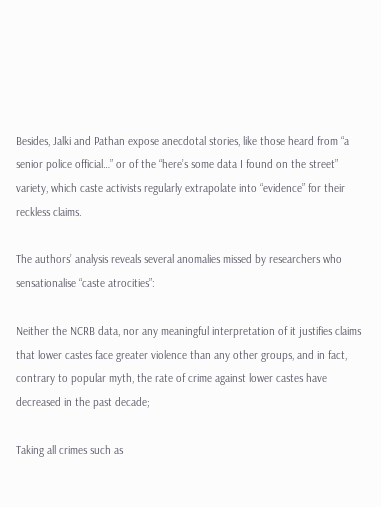Besides, Jalki and Pathan expose anecdotal stories, like those heard from “a senior police official…” or of the “here’s some data I found on the street” variety, which caste activists regularly extrapolate into “evidence” for their reckless claims.

The authors’ analysis reveals several anomalies missed by researchers who sensationalise “caste atrocities”:

Neither the NCRB data, nor any meaningful interpretation of it justifies claims that lower castes face greater violence than any other groups, and in fact, contrary to popular myth, the rate of crime against lower castes have decreased in the past decade;

Taking all crimes such as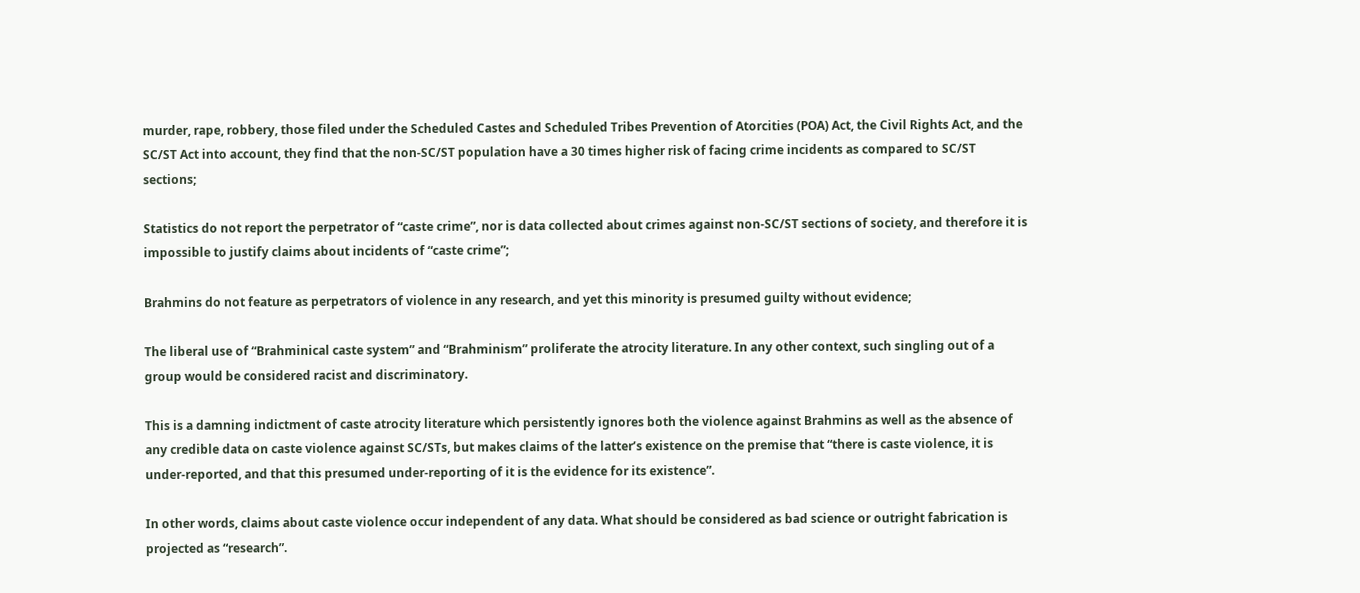murder, rape, robbery, those filed under the Scheduled Castes and Scheduled Tribes Prevention of Atorcities (POA) Act, the Civil Rights Act, and the SC/ST Act into account, they find that the non-SC/ST population have a 30 times higher risk of facing crime incidents as compared to SC/ST sections;

Statistics do not report the perpetrator of “caste crime”, nor is data collected about crimes against non-SC/ST sections of society, and therefore it is impossible to justify claims about incidents of “caste crime”;

Brahmins do not feature as perpetrators of violence in any research, and yet this minority is presumed guilty without evidence;

The liberal use of “Brahminical caste system” and “Brahminism” proliferate the atrocity literature. In any other context, such singling out of a group would be considered racist and discriminatory.

This is a damning indictment of caste atrocity literature which persistently ignores both the violence against Brahmins as well as the absence of any credible data on caste violence against SC/STs, but makes claims of the latter’s existence on the premise that “there is caste violence, it is under-reported, and that this presumed under-reporting of it is the evidence for its existence”.

In other words, claims about caste violence occur independent of any data. What should be considered as bad science or outright fabrication is projected as “research”.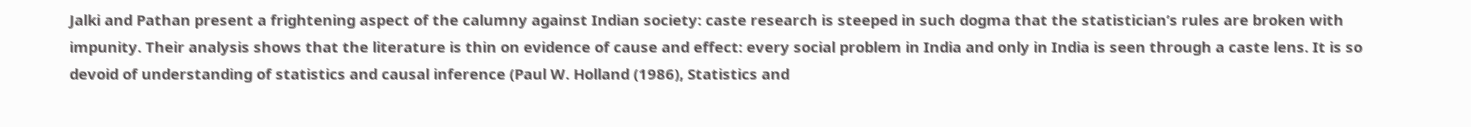Jalki and Pathan present a frightening aspect of the calumny against Indian society: caste research is steeped in such dogma that the statistician’s rules are broken with impunity. Their analysis shows that the literature is thin on evidence of cause and effect: every social problem in India and only in India is seen through a caste lens. It is so devoid of understanding of statistics and causal inference (Paul W. Holland (1986), Statistics and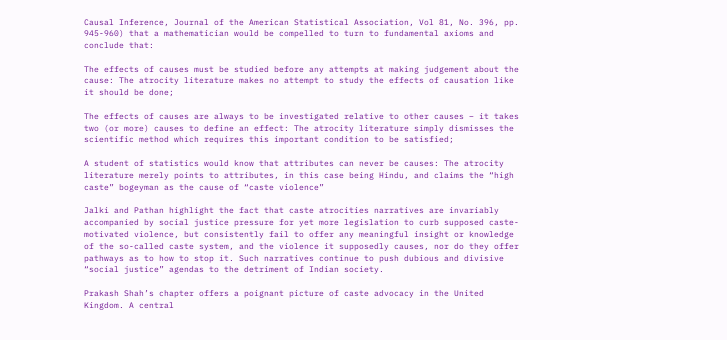Causal Inference, Journal of the American Statistical Association, Vol 81, No. 396, pp. 945-960) that a mathematician would be compelled to turn to fundamental axioms and conclude that:

The effects of causes must be studied before any attempts at making judgement about the cause: The atrocity literature makes no attempt to study the effects of causation like it should be done;

The effects of causes are always to be investigated relative to other causes – it takes two (or more) causes to define an effect: The atrocity literature simply dismisses the scientific method which requires this important condition to be satisfied;

A student of statistics would know that attributes can never be causes: The atrocity literature merely points to attributes, in this case being Hindu, and claims the “high caste” bogeyman as the cause of “caste violence”

Jalki and Pathan highlight the fact that caste atrocities narratives are invariably accompanied by social justice pressure for yet more legislation to curb supposed caste-motivated violence, but consistently fail to offer any meaningful insight or knowledge of the so-called caste system, and the violence it supposedly causes, nor do they offer pathways as to how to stop it. Such narratives continue to push dubious and divisive “social justice” agendas to the detriment of Indian society.

Prakash Shah’s chapter offers a poignant picture of caste advocacy in the United Kingdom. A central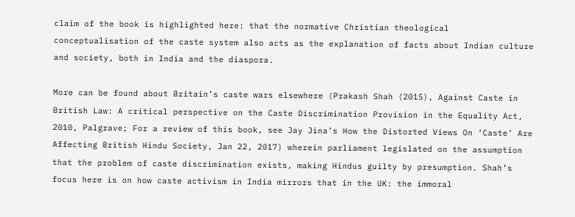claim of the book is highlighted here: that the normative Christian theological conceptualisation of the caste system also acts as the explanation of facts about Indian culture and society, both in India and the diaspora.

More can be found about Britain’s caste wars elsewhere (Prakash Shah (2015), Against Caste in British Law: A critical perspective on the Caste Discrimination Provision in the Equality Act, 2010, Palgrave; For a review of this book, see Jay Jina’s How the Distorted Views On ‘Caste’ Are Affecting British Hindu Society, Jan 22, 2017) wherein parliament legislated on the assumption that the problem of caste discrimination exists, making Hindus guilty by presumption. Shah’s focus here is on how caste activism in India mirrors that in the UK: the immoral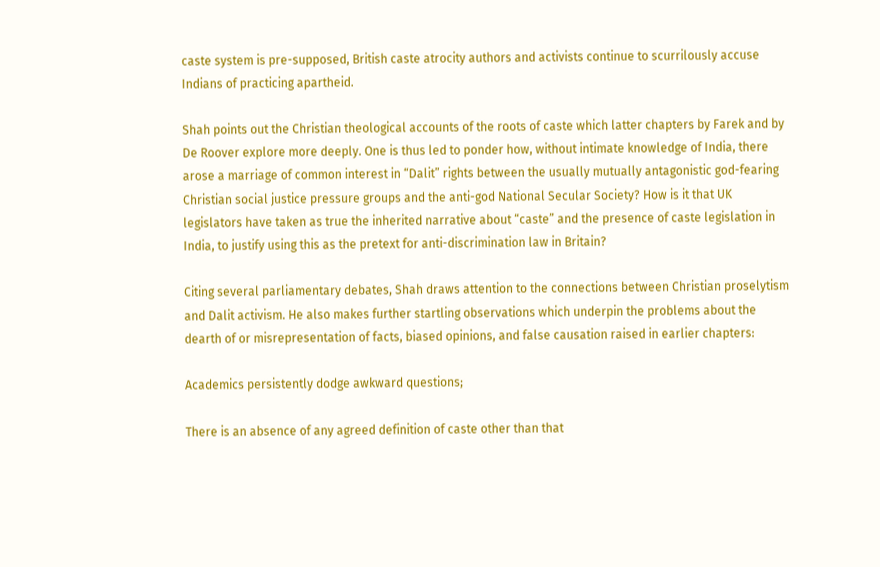caste system is pre-supposed, British caste atrocity authors and activists continue to scurrilously accuse Indians of practicing apartheid.

Shah points out the Christian theological accounts of the roots of caste which latter chapters by Farek and by De Roover explore more deeply. One is thus led to ponder how, without intimate knowledge of India, there arose a marriage of common interest in “Dalit” rights between the usually mutually antagonistic god-fearing Christian social justice pressure groups and the anti-god National Secular Society? How is it that UK legislators have taken as true the inherited narrative about “caste” and the presence of caste legislation in India, to justify using this as the pretext for anti-discrimination law in Britain?

Citing several parliamentary debates, Shah draws attention to the connections between Christian proselytism and Dalit activism. He also makes further startling observations which underpin the problems about the dearth of or misrepresentation of facts, biased opinions, and false causation raised in earlier chapters:

Academics persistently dodge awkward questions;

There is an absence of any agreed definition of caste other than that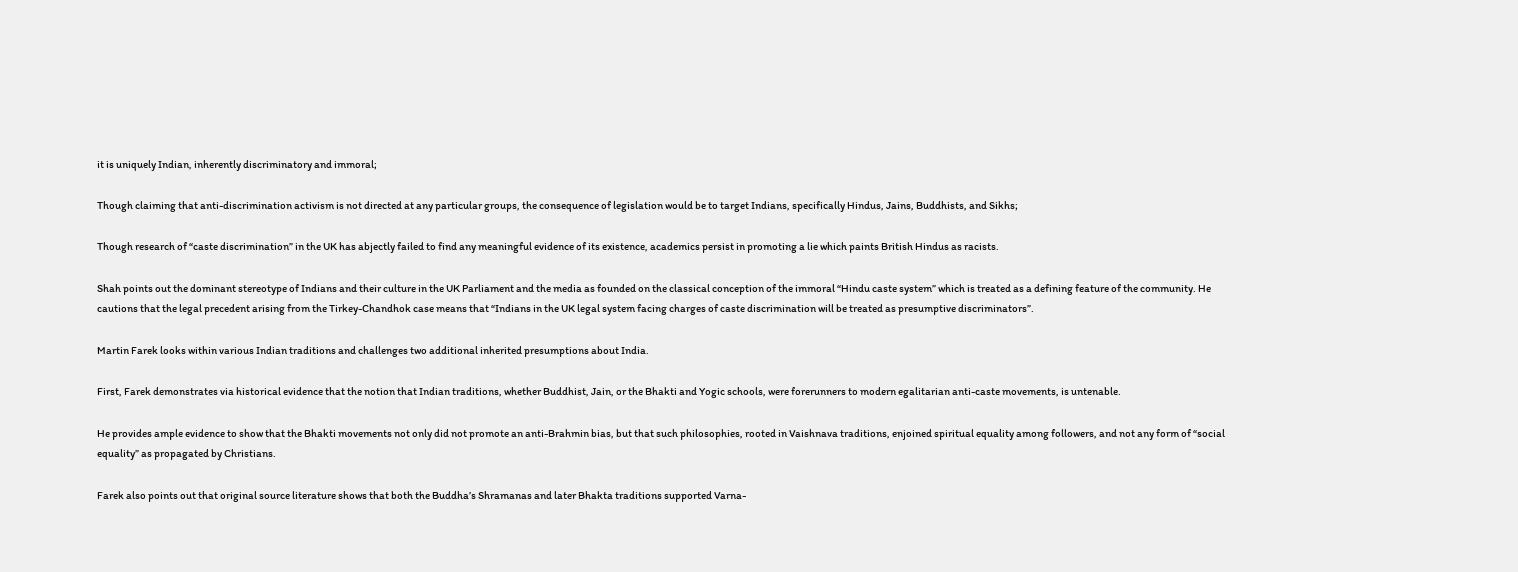it is uniquely Indian, inherently discriminatory and immoral;

Though claiming that anti-discrimination activism is not directed at any particular groups, the consequence of legislation would be to target Indians, specifically Hindus, Jains, Buddhists, and Sikhs;

Though research of “caste discrimination” in the UK has abjectly failed to find any meaningful evidence of its existence, academics persist in promoting a lie which paints British Hindus as racists.

Shah points out the dominant stereotype of Indians and their culture in the UK Parliament and the media as founded on the classical conception of the immoral “Hindu caste system” which is treated as a defining feature of the community. He cautions that the legal precedent arising from the Tirkey-Chandhok case means that “Indians in the UK legal system facing charges of caste discrimination will be treated as presumptive discriminators”.

Martin Farek looks within various Indian traditions and challenges two additional inherited presumptions about India.

First, Farek demonstrates via historical evidence that the notion that Indian traditions, whether Buddhist, Jain, or the Bhakti and Yogic schools, were forerunners to modern egalitarian anti-caste movements, is untenable.

He provides ample evidence to show that the Bhakti movements not only did not promote an anti-Brahmin bias, but that such philosophies, rooted in Vaishnava traditions, enjoined spiritual equality among followers, and not any form of “social equality” as propagated by Christians.

Farek also points out that original source literature shows that both the Buddha’s Shramanas and later Bhakta traditions supported Varna-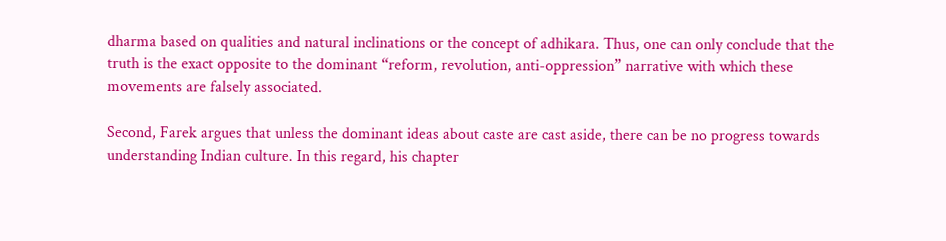dharma based on qualities and natural inclinations or the concept of adhikara. Thus, one can only conclude that the truth is the exact opposite to the dominant “reform, revolution, anti-oppression” narrative with which these movements are falsely associated.

Second, Farek argues that unless the dominant ideas about caste are cast aside, there can be no progress towards understanding Indian culture. In this regard, his chapter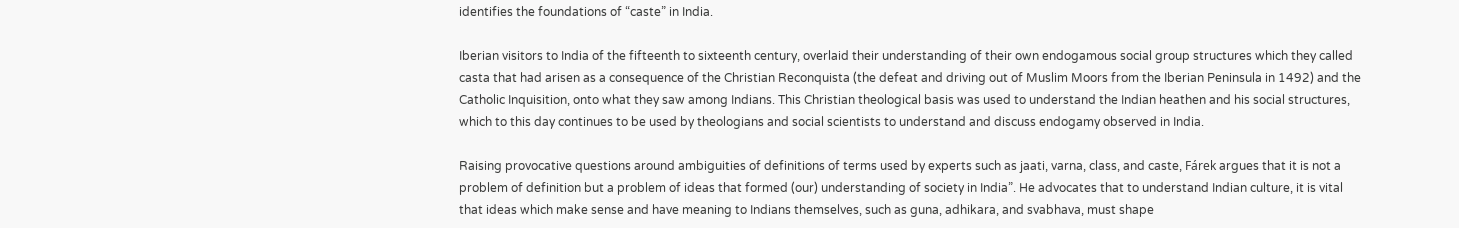identifies the foundations of “caste” in India.

Iberian visitors to India of the fifteenth to sixteenth century, overlaid their understanding of their own endogamous social group structures which they called casta that had arisen as a consequence of the Christian Reconquista (the defeat and driving out of Muslim Moors from the Iberian Peninsula in 1492) and the Catholic Inquisition, onto what they saw among Indians. This Christian theological basis was used to understand the Indian heathen and his social structures, which to this day continues to be used by theologians and social scientists to understand and discuss endogamy observed in India.

Raising provocative questions around ambiguities of definitions of terms used by experts such as jaati, varna, class, and caste, Fárek argues that it is not a problem of definition but a problem of ideas that formed (our) understanding of society in India”. He advocates that to understand Indian culture, it is vital that ideas which make sense and have meaning to Indians themselves, such as guna, adhikara, and svabhava, must shape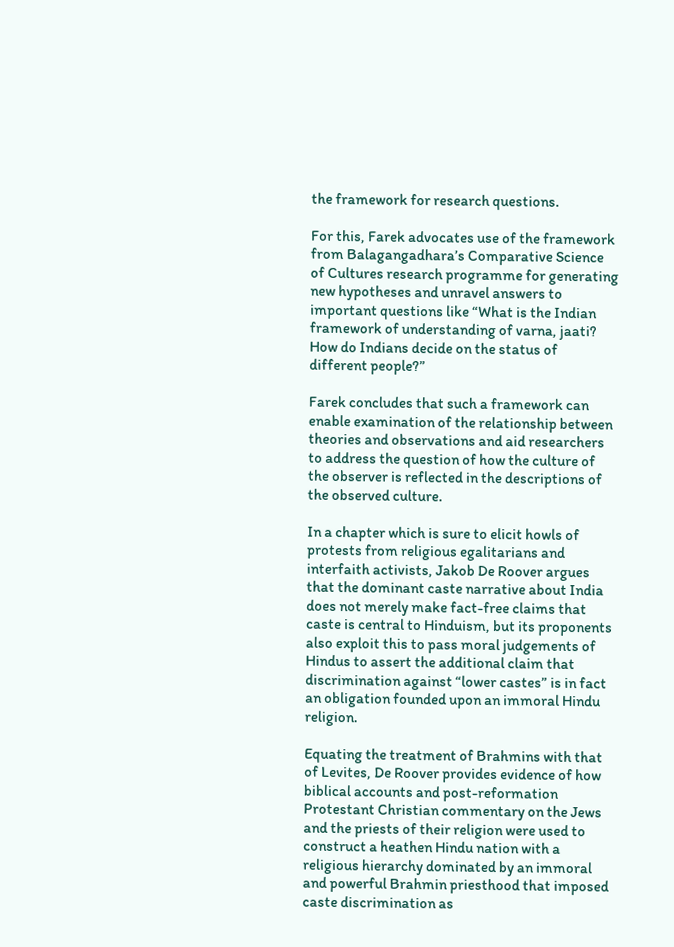the framework for research questions.

For this, Farek advocates use of the framework from Balagangadhara’s Comparative Science of Cultures research programme for generating new hypotheses and unravel answers to important questions like “What is the Indian framework of understanding of varna, jaati? How do Indians decide on the status of different people?”

Farek concludes that such a framework can enable examination of the relationship between theories and observations and aid researchers to address the question of how the culture of the observer is reflected in the descriptions of the observed culture.

In a chapter which is sure to elicit howls of protests from religious egalitarians and interfaith activists, Jakob De Roover argues that the dominant caste narrative about India does not merely make fact-free claims that caste is central to Hinduism, but its proponents also exploit this to pass moral judgements of Hindus to assert the additional claim that discrimination against “lower castes” is in fact an obligation founded upon an immoral Hindu religion.

Equating the treatment of Brahmins with that of Levites, De Roover provides evidence of how biblical accounts and post-reformation Protestant Christian commentary on the Jews and the priests of their religion were used to construct a heathen Hindu nation with a religious hierarchy dominated by an immoral and powerful Brahmin priesthood that imposed caste discrimination as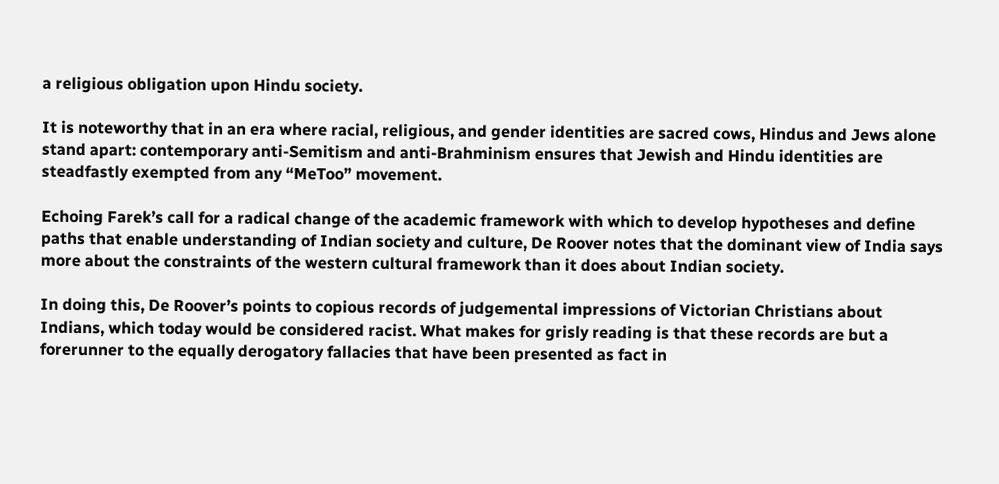a religious obligation upon Hindu society.

It is noteworthy that in an era where racial, religious, and gender identities are sacred cows, Hindus and Jews alone stand apart: contemporary anti-Semitism and anti-Brahminism ensures that Jewish and Hindu identities are steadfastly exempted from any “MeToo” movement.

Echoing Farek’s call for a radical change of the academic framework with which to develop hypotheses and define paths that enable understanding of Indian society and culture, De Roover notes that the dominant view of India says more about the constraints of the western cultural framework than it does about Indian society.

In doing this, De Roover’s points to copious records of judgemental impressions of Victorian Christians about Indians, which today would be considered racist. What makes for grisly reading is that these records are but a forerunner to the equally derogatory fallacies that have been presented as fact in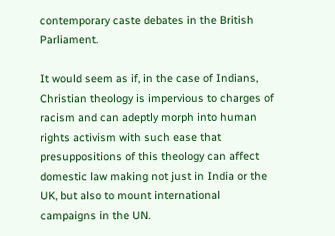contemporary caste debates in the British Parliament.

It would seem as if, in the case of Indians, Christian theology is impervious to charges of racism and can adeptly morph into human rights activism with such ease that presuppositions of this theology can affect domestic law making not just in India or the UK, but also to mount international campaigns in the UN.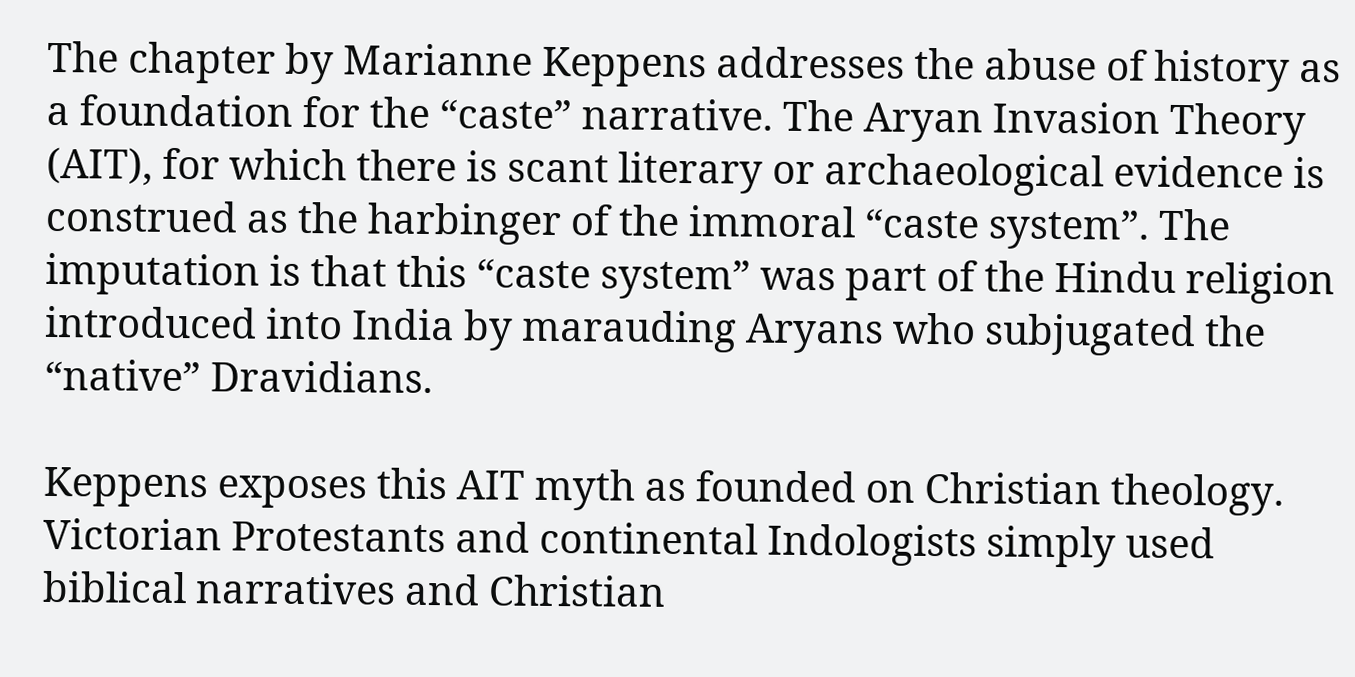The chapter by Marianne Keppens addresses the abuse of history as a foundation for the “caste” narrative. The Aryan Invasion Theory (AIT), for which there is scant literary or archaeological evidence is construed as the harbinger of the immoral “caste system”. The imputation is that this “caste system” was part of the Hindu religion introduced into India by marauding Aryans who subjugated the “native” Dravidians.

Keppens exposes this AIT myth as founded on Christian theology. Victorian Protestants and continental Indologists simply used biblical narratives and Christian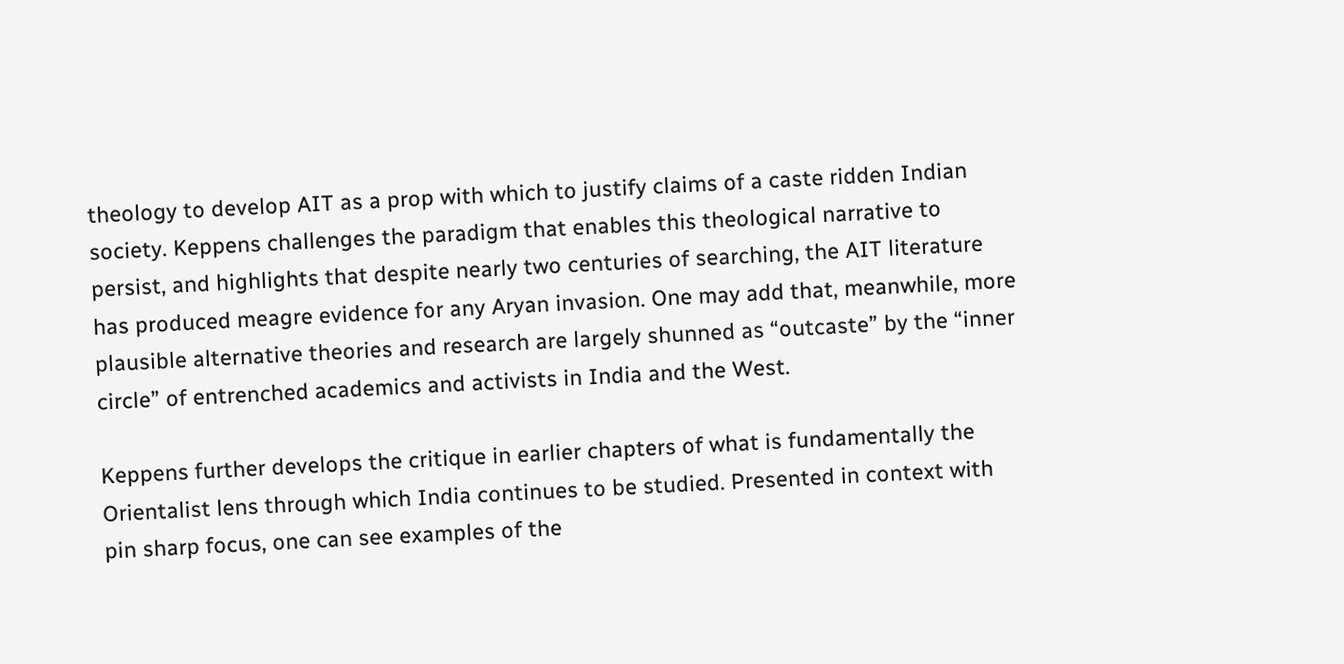theology to develop AIT as a prop with which to justify claims of a caste ridden Indian society. Keppens challenges the paradigm that enables this theological narrative to persist, and highlights that despite nearly two centuries of searching, the AIT literature has produced meagre evidence for any Aryan invasion. One may add that, meanwhile, more plausible alternative theories and research are largely shunned as “outcaste” by the “inner circle” of entrenched academics and activists in India and the West.

Keppens further develops the critique in earlier chapters of what is fundamentally the Orientalist lens through which India continues to be studied. Presented in context with pin sharp focus, one can see examples of the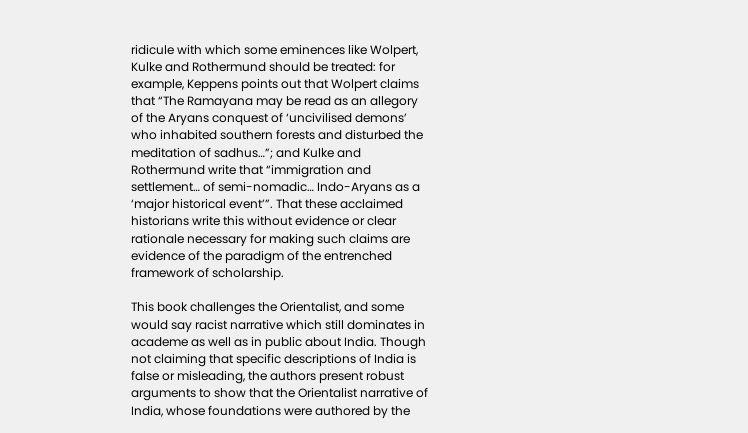ridicule with which some eminences like Wolpert, Kulke and Rothermund should be treated: for example, Keppens points out that Wolpert claims that “The Ramayana may be read as an allegory of the Aryans conquest of ‘uncivilised demons’ who inhabited southern forests and disturbed the meditation of sadhus…”; and Kulke and Rothermund write that “immigration and settlement… of semi-nomadic… Indo-Aryans as a ‘major historical event’”. That these acclaimed historians write this without evidence or clear rationale necessary for making such claims are evidence of the paradigm of the entrenched framework of scholarship.

This book challenges the Orientalist, and some would say racist narrative which still dominates in academe as well as in public about India. Though not claiming that specific descriptions of India is false or misleading, the authors present robust arguments to show that the Orientalist narrative of India, whose foundations were authored by the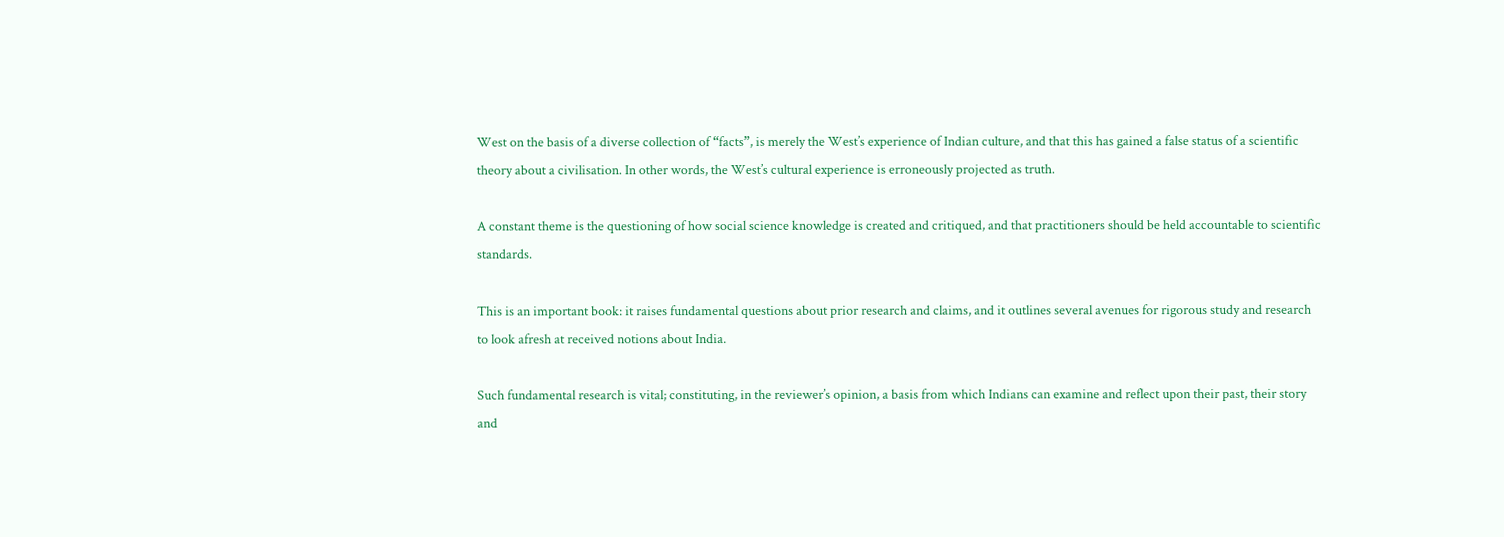West on the basis of a diverse collection of “facts”, is merely the West’s experience of Indian culture, and that this has gained a false status of a scientific theory about a civilisation. In other words, the West’s cultural experience is erroneously projected as truth.

A constant theme is the questioning of how social science knowledge is created and critiqued, and that practitioners should be held accountable to scientific standards.

This is an important book: it raises fundamental questions about prior research and claims, and it outlines several avenues for rigorous study and research to look afresh at received notions about India.

Such fundamental research is vital; constituting, in the reviewer’s opinion, a basis from which Indians can examine and reflect upon their past, their story and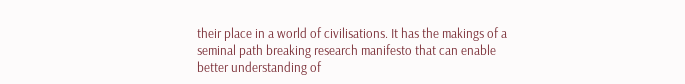their place in a world of civilisations. It has the makings of a seminal path breaking research manifesto that can enable better understanding of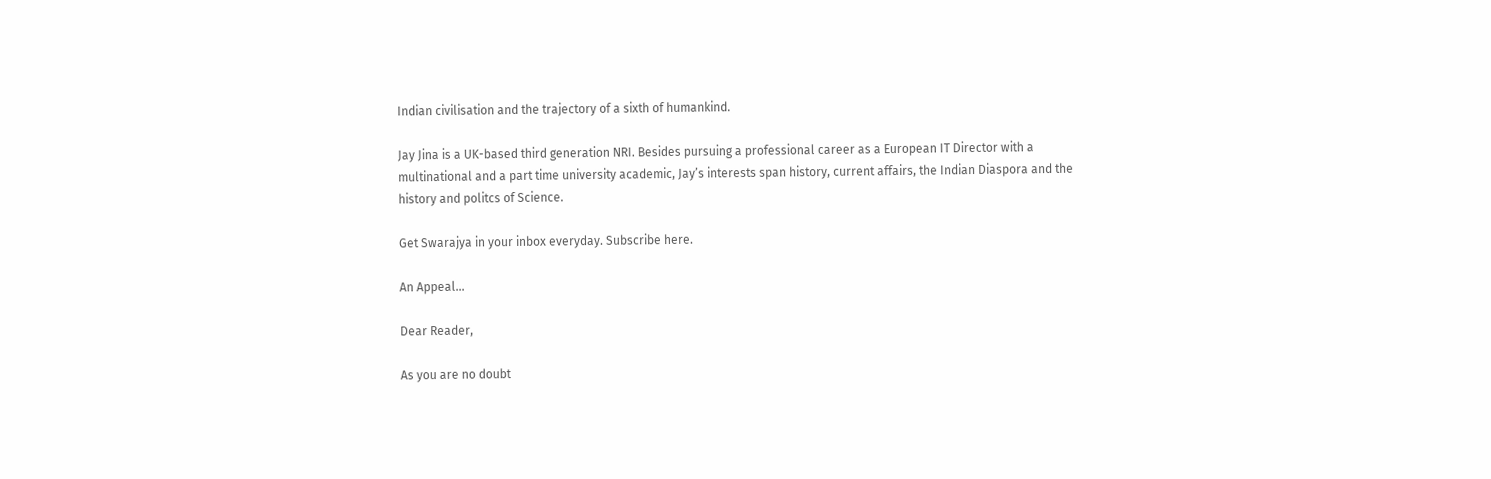Indian civilisation and the trajectory of a sixth of humankind.

Jay Jina is a UK-based third generation NRI. Besides pursuing a professional career as a European IT Director with a multinational and a part time university academic, Jay’s interests span history, current affairs, the Indian Diaspora and the history and politcs of Science.

Get Swarajya in your inbox everyday. Subscribe here.

An Appeal...

Dear Reader,

As you are no doubt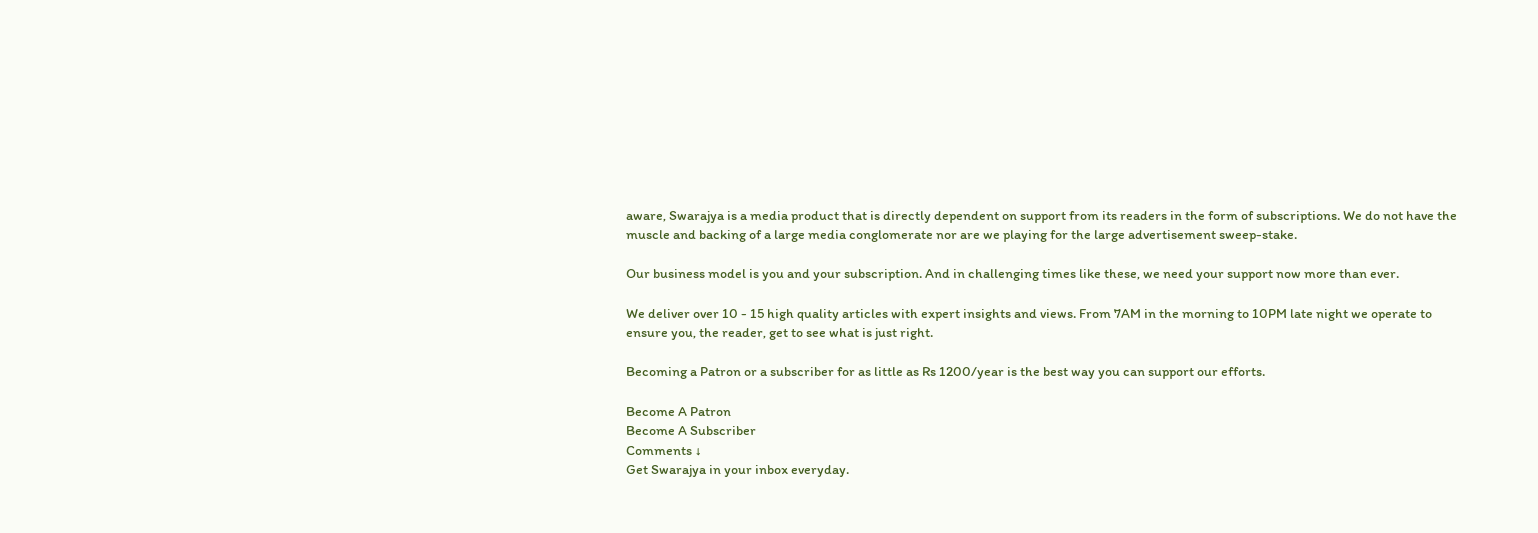aware, Swarajya is a media product that is directly dependent on support from its readers in the form of subscriptions. We do not have the muscle and backing of a large media conglomerate nor are we playing for the large advertisement sweep-stake.

Our business model is you and your subscription. And in challenging times like these, we need your support now more than ever.

We deliver over 10 - 15 high quality articles with expert insights and views. From 7AM in the morning to 10PM late night we operate to ensure you, the reader, get to see what is just right.

Becoming a Patron or a subscriber for as little as Rs 1200/year is the best way you can support our efforts.

Become A Patron
Become A Subscriber
Comments ↓
Get Swarajya in your inbox everyday.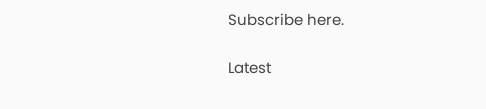Subscribe here.

Latest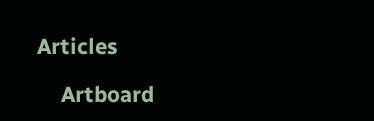Articles

    Artboard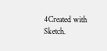4Created with Sketch.